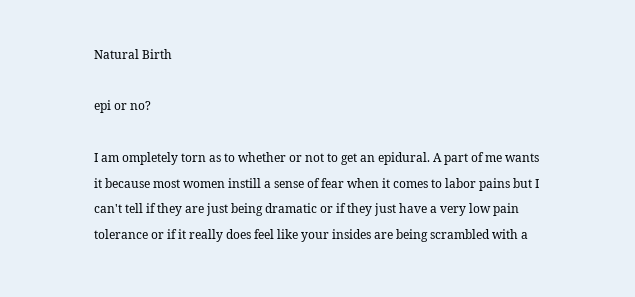Natural Birth

epi or no?

I am ompletely torn as to whether or not to get an epidural. A part of me wants it because most women instill a sense of fear when it comes to labor pains but I can't tell if they are just being dramatic or if they just have a very low pain tolerance or if it really does feel like your insides are being scrambled with a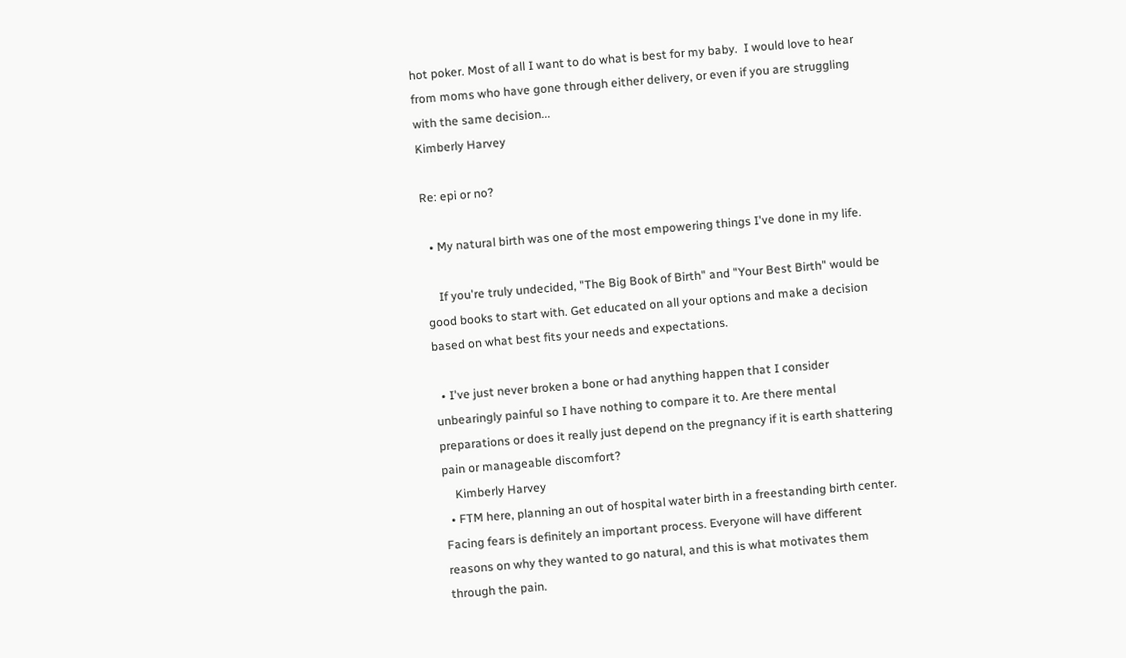hot poker. Most of all I want to do what is best for my baby.  I would love to hear from moms who have gone through either delivery, or even if you are struggling with the same decision...
Kimberly Harvey

Re: epi or no?

  • My natural birth was one of the most empowering things I've done in my life.

    If you're truly undecided, "The Big Book of Birth" and "Your Best Birth" would be good books to start with. Get educated on all your options and make a decision based on what best fits your needs and expectations.

  • I've just never broken a bone or had anything happen that I consider unbearingly painful so I have nothing to compare it to. Are there mental preparations or does it really just depend on the pregnancy if it is earth shattering pain or manageable discomfort?
    Kimberly Harvey
  • FTM here, planning an out of hospital water birth in a freestanding birth center. Facing fears is definitely an important process. Everyone will have different reasons on why they wanted to go natural, and this is what motivates them through the pain.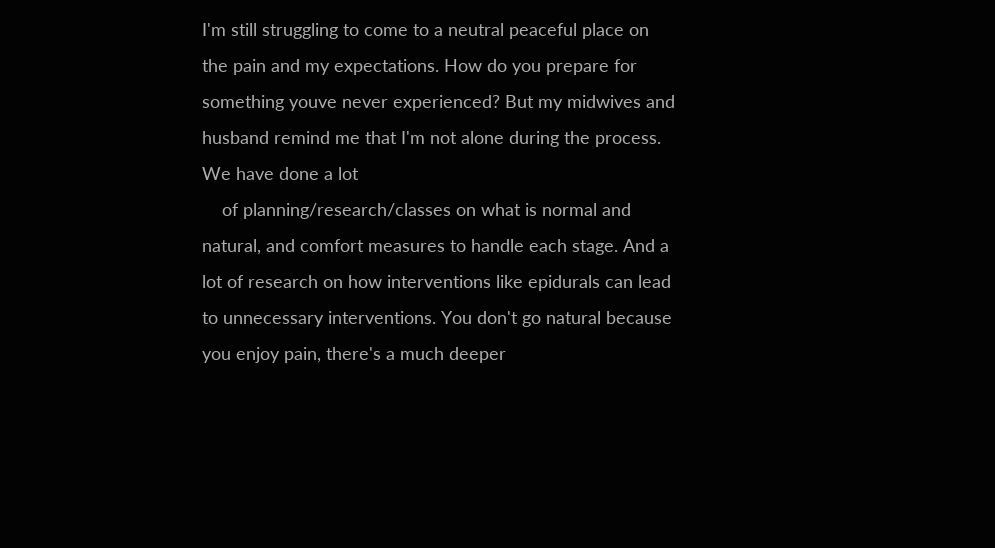I'm still struggling to come to a neutral peaceful place on the pain and my expectations. How do you prepare for something youve never experienced? But my midwives and husband remind me that I'm not alone during the process. We have done a lot
    of planning/research/classes on what is normal and natural, and comfort measures to handle each stage. And a lot of research on how interventions like epidurals can lead to unnecessary interventions. You don't go natural because you enjoy pain, there's a much deeper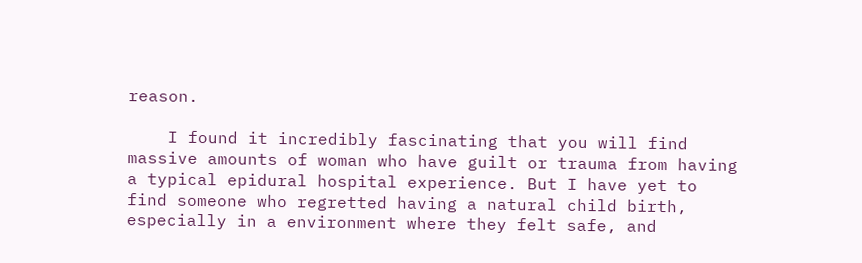reason.

    I found it incredibly fascinating that you will find massive amounts of woman who have guilt or trauma from having a typical epidural hospital experience. But I have yet to find someone who regretted having a natural child birth, especially in a environment where they felt safe, and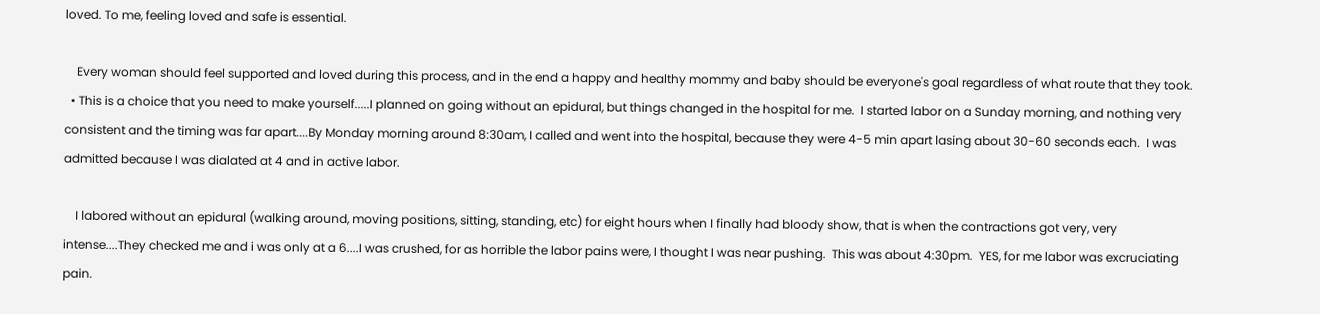loved. To me, feeling loved and safe is essential.

    Every woman should feel supported and loved during this process, and in the end a happy and healthy mommy and baby should be everyone's goal regardless of what route that they took.
  • This is a choice that you need to make yourself.....I planned on going without an epidural, but things changed in the hospital for me.  I started labor on a Sunday morning, and nothing very consistent and the timing was far apart....By Monday morning around 8:30am, I called and went into the hospital, because they were 4-5 min apart lasing about 30-60 seconds each.  I was admitted because I was dialated at 4 and in active labor.

    I labored without an epidural (walking around, moving positions, sitting, standing, etc) for eight hours when I finally had bloody show, that is when the contractions got very, very intense....They checked me and i was only at a 6....I was crushed, for as horrible the labor pains were, I thought I was near pushing.  This was about 4:30pm.  YES, for me labor was excruciating pain.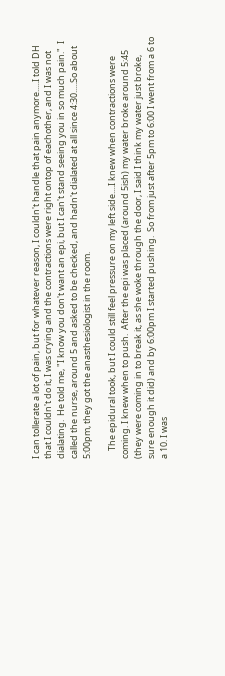I can tollerate a lot of pain, but for whatever reason, I couldn't handle that pain anymore.....I told DH that I couldn't do it, I was crying and the contractions were right ontop of eachother, and I was not dialating.  He told me, "I know you don't want an epi, but I can't stand seeing you in so much pain."  I called the nurse, around 5 and asked to be checked, and hadn't dialated at all since 4:30.....So about 5:00pm, they got the anasthesiologist in the room.

    The epidural took, but I could still feel pressure on my left side....I knew when contractions were coming. I knew when to push.  After the epi was placed (around 5ish) my water broke around 5:45 (they were coming in to break it, as she woke through the door, I said I think my water just broke, sure enough it did) and by 6:00pm I started pushing.  So from just after 5pm to 6:00 I went from a 6 to a 10. I was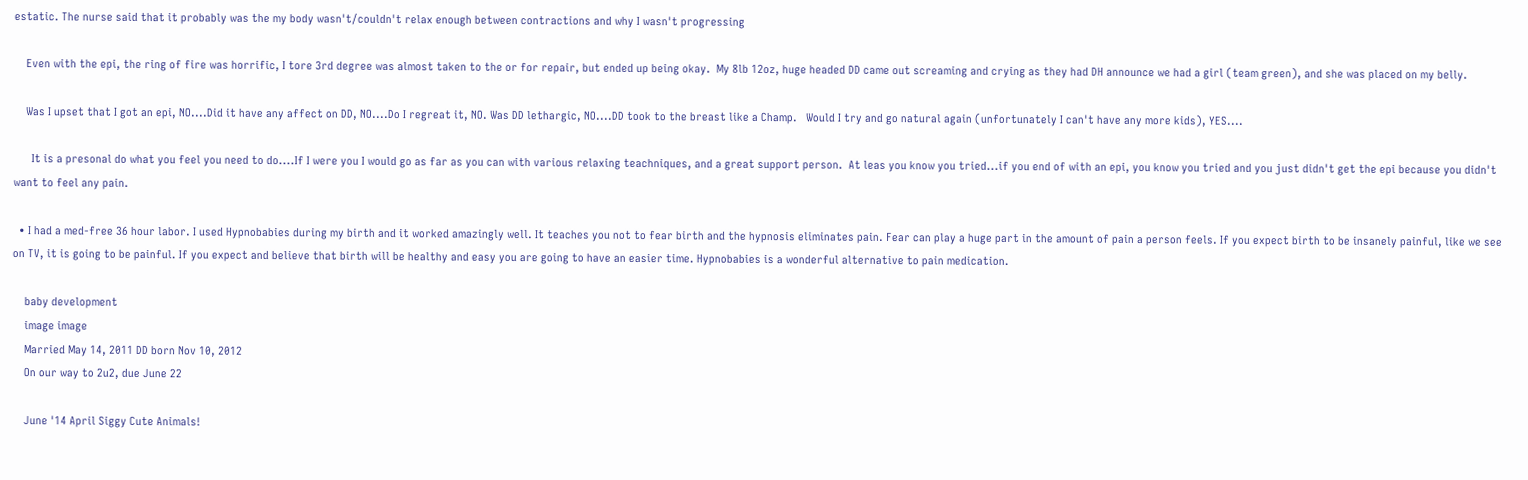estatic. The nurse said that it probably was the my body wasn't/couldn't relax enough between contractions and why I wasn't progressing

    Even with the epi, the ring of fire was horrific, I tore 3rd degree was almost taken to the or for repair, but ended up being okay.  My 8lb 12oz, huge headed DD came out screaming and crying as they had DH announce we had a girl (team green), and she was placed on my belly.

    Was I upset that I got an epi, NO....Did it have any affect on DD, NO....Do I regreat it, NO. Was DD lethargic, NO....DD took to the breast like a Champ.   Would I try and go natural again (unfortunately I can't have any more kids), YES....

      It is a presonal do what you feel you need to do....If I were you I would go as far as you can with various relaxing teachniques, and a great support person.  At leas you know you tried...if you end of with an epi, you know you tried and you just didn't get the epi because you didn't want to feel any pain.

  • I had a med-free 36 hour labor. I used Hypnobabies during my birth and it worked amazingly well. It teaches you not to fear birth and the hypnosis eliminates pain. Fear can play a huge part in the amount of pain a person feels. If you expect birth to be insanely painful, like we see on TV, it is going to be painful. If you expect and believe that birth will be healthy and easy you are going to have an easier time. Hypnobabies is a wonderful alternative to pain medication.

    baby development
    image image
    Married May 14, 2011 DD born Nov 10, 2012
    On our way to 2u2, due June 22

    June '14 April Siggy Cute Animals!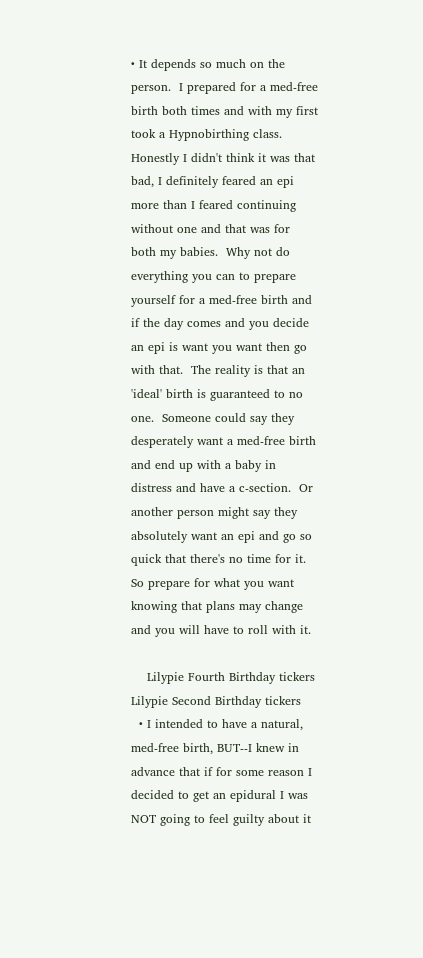• It depends so much on the person.  I prepared for a med-free birth both times and with my first took a Hypnobirthing class.  Honestly I didn't think it was that bad, I definitely feared an epi more than I feared continuing without one and that was for both my babies.  Why not do everything you can to prepare yourself for a med-free birth and if the day comes and you decide an epi is want you want then go with that.  The reality is that an 'ideal' birth is guaranteed to no one.  Someone could say they desperately want a med-free birth and end up with a baby in distress and have a c-section.  Or another person might say they absolutely want an epi and go so quick that there's no time for it.  So prepare for what you want knowing that plans may change and you will have to roll with it.

    Lilypie Fourth Birthday tickers Lilypie Second Birthday tickers
  • I intended to have a natural, med-free birth, BUT--I knew in advance that if for some reason I decided to get an epidural I was NOT going to feel guilty about it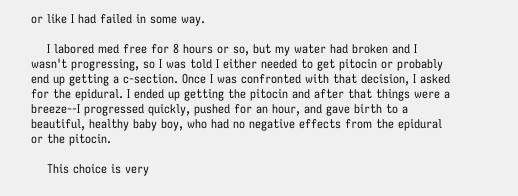or like I had failed in some way.

    I labored med free for 8 hours or so, but my water had broken and I wasn't progressing, so I was told I either needed to get pitocin or probably end up getting a c-section. Once I was confronted with that decision, I asked for the epidural. I ended up getting the pitocin and after that things were a breeze--I progressed quickly, pushed for an hour, and gave birth to a beautiful, healthy baby boy, who had no negative effects from the epidural or the pitocin.

    This choice is very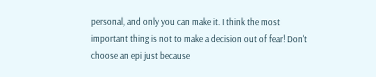personal, and only you can make it. I think the most important thing is not to make a decision out of fear! Don't choose an epi just because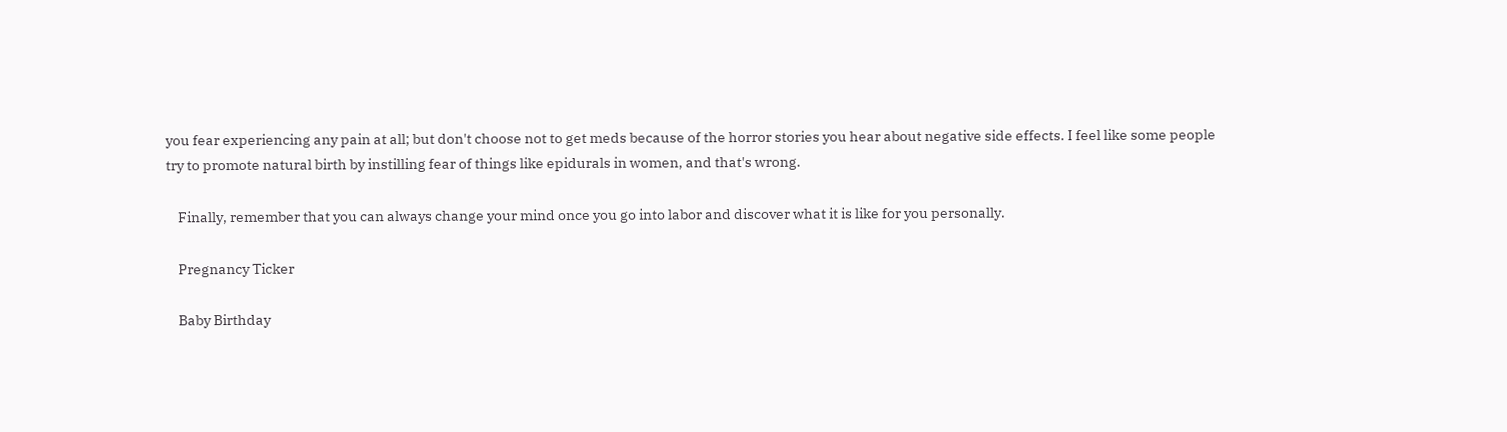you fear experiencing any pain at all; but don't choose not to get meds because of the horror stories you hear about negative side effects. I feel like some people try to promote natural birth by instilling fear of things like epidurals in women, and that's wrong.

    Finally, remember that you can always change your mind once you go into labor and discover what it is like for you personally.

    Pregnancy Ticker

    Baby Birthday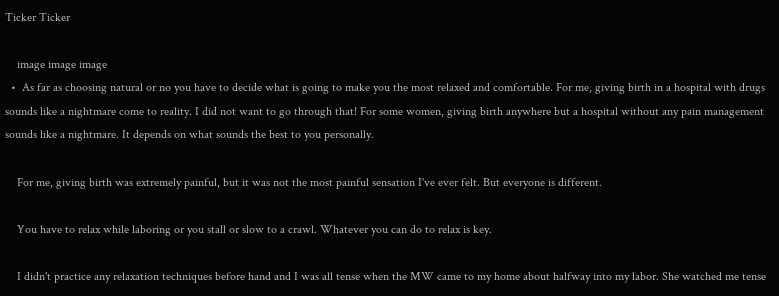Ticker Ticker

    image image image
  •  As far as choosing natural or no you have to decide what is going to make you the most relaxed and comfortable. For me, giving birth in a hospital with drugs sounds like a nightmare come to reality. I did not want to go through that! For some women, giving birth anywhere but a hospital without any pain management sounds like a nightmare. It depends on what sounds the best to you personally.

    For me, giving birth was extremely painful, but it was not the most painful sensation I've ever felt. But everyone is different.

    You have to relax while laboring or you stall or slow to a crawl. Whatever you can do to relax is key.

    I didn't practice any relaxation techniques before hand and I was all tense when the MW came to my home about halfway into my labor. She watched me tense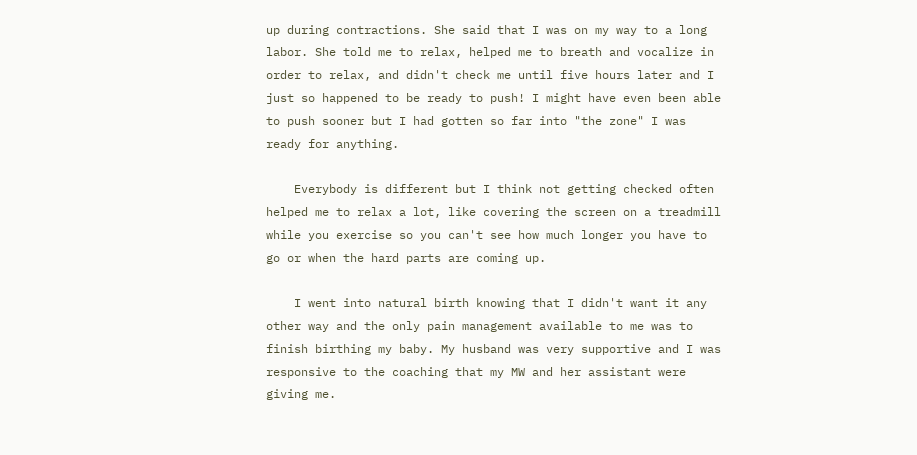up during contractions. She said that I was on my way to a long labor. She told me to relax, helped me to breath and vocalize in order to relax, and didn't check me until five hours later and I just so happened to be ready to push! I might have even been able to push sooner but I had gotten so far into "the zone" I was ready for anything.

    Everybody is different but I think not getting checked often helped me to relax a lot, like covering the screen on a treadmill while you exercise so you can't see how much longer you have to go or when the hard parts are coming up.

    I went into natural birth knowing that I didn't want it any other way and the only pain management available to me was to finish birthing my baby. My husband was very supportive and I was responsive to the coaching that my MW and her assistant were giving me.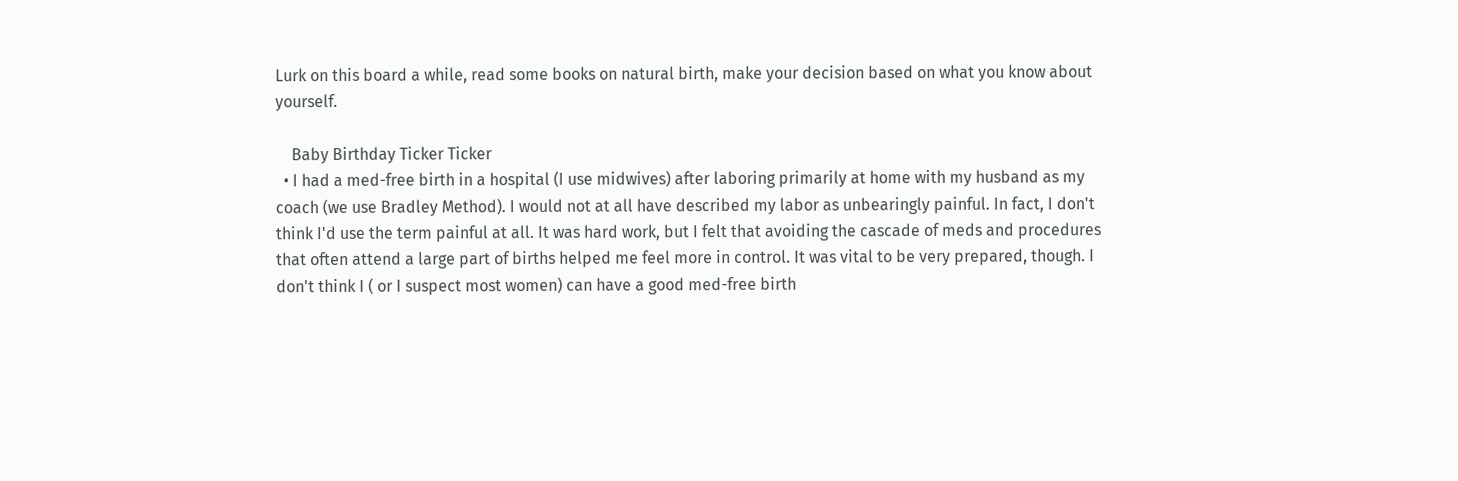Lurk on this board a while, read some books on natural birth, make your decision based on what you know about yourself.

    Baby Birthday Ticker Ticker
  • I had a med-free birth in a hospital (I use midwives) after laboring primarily at home with my husband as my coach (we use Bradley Method). I would not at all have described my labor as unbearingly painful. In fact, I don't think I'd use the term painful at all. It was hard work, but I felt that avoiding the cascade of meds and procedures that often attend a large part of births helped me feel more in control. It was vital to be very prepared, though. I don't think I ( or I suspect most women) can have a good med-free birth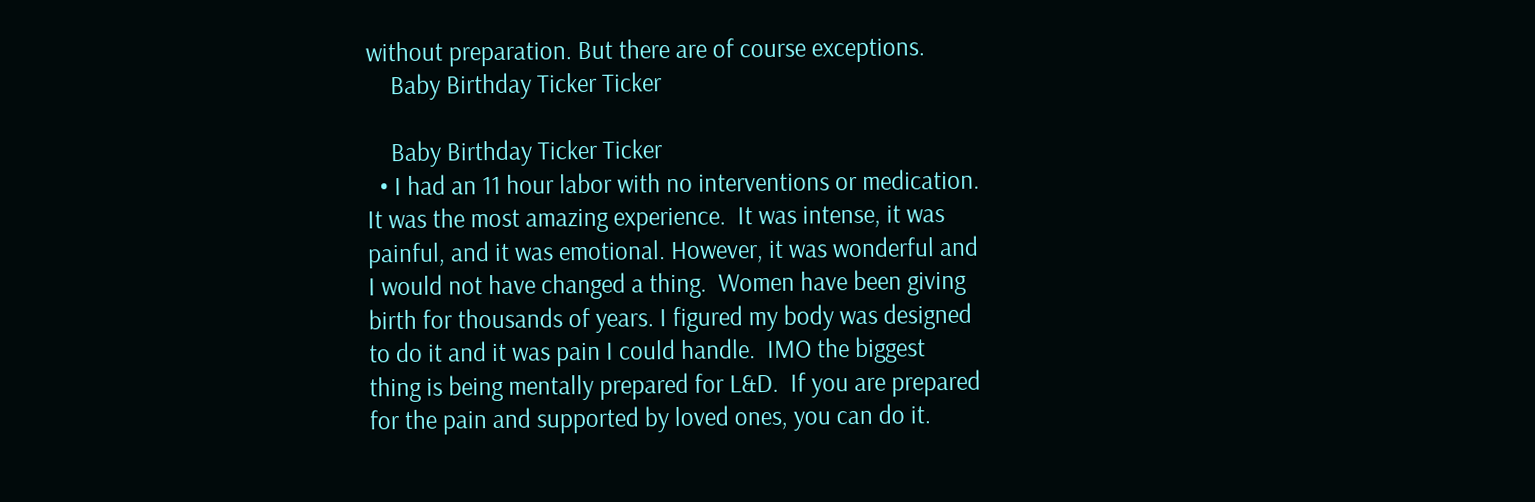without preparation. But there are of course exceptions.
    Baby Birthday Ticker Ticker

    Baby Birthday Ticker Ticker
  • I had an 11 hour labor with no interventions or medication.  It was the most amazing experience.  It was intense, it was painful, and it was emotional. However, it was wonderful and I would not have changed a thing.  Women have been giving birth for thousands of years. I figured my body was designed to do it and it was pain I could handle.  IMO the biggest thing is being mentally prepared for L&D.  If you are prepared for the pain and supported by loved ones, you can do it.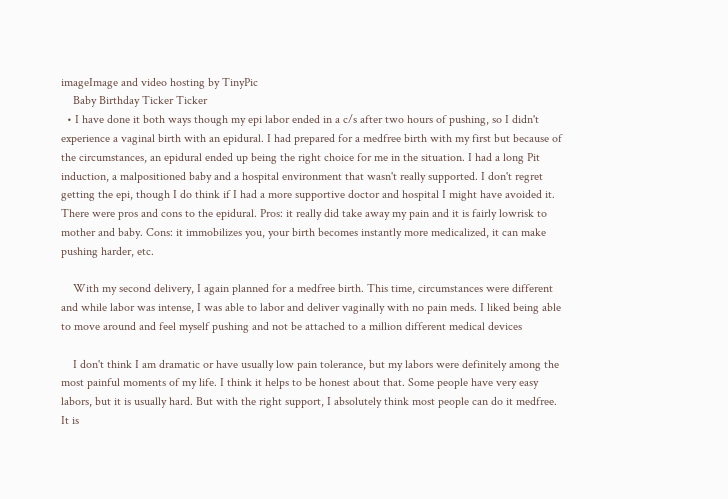imageImage and video hosting by TinyPic
    Baby Birthday Ticker Ticker
  • I have done it both ways though my epi labor ended in a c/s after two hours of pushing, so I didn't experience a vaginal birth with an epidural. I had prepared for a medfree birth with my first but because of the circumstances, an epidural ended up being the right choice for me in the situation. I had a long Pit induction, a malpositioned baby and a hospital environment that wasn't really supported. I don't regret getting the epi, though I do think if I had a more supportive doctor and hospital I might have avoided it. There were pros and cons to the epidural. Pros: it really did take away my pain and it is fairly lowrisk to mother and baby. Cons: it immobilizes you, your birth becomes instantly more medicalized, it can make pushing harder, etc.

    With my second delivery, I again planned for a medfree birth. This time, circumstances were different and while labor was intense, I was able to labor and deliver vaginally with no pain meds. I liked being able to move around and feel myself pushing and not be attached to a million different medical devices

    I don't think I am dramatic or have usually low pain tolerance, but my labors were definitely among the most painful moments of my life. I think it helps to be honest about that. Some people have very easy labors, but it is usually hard. But with the right support, I absolutely think most people can do it medfree. It is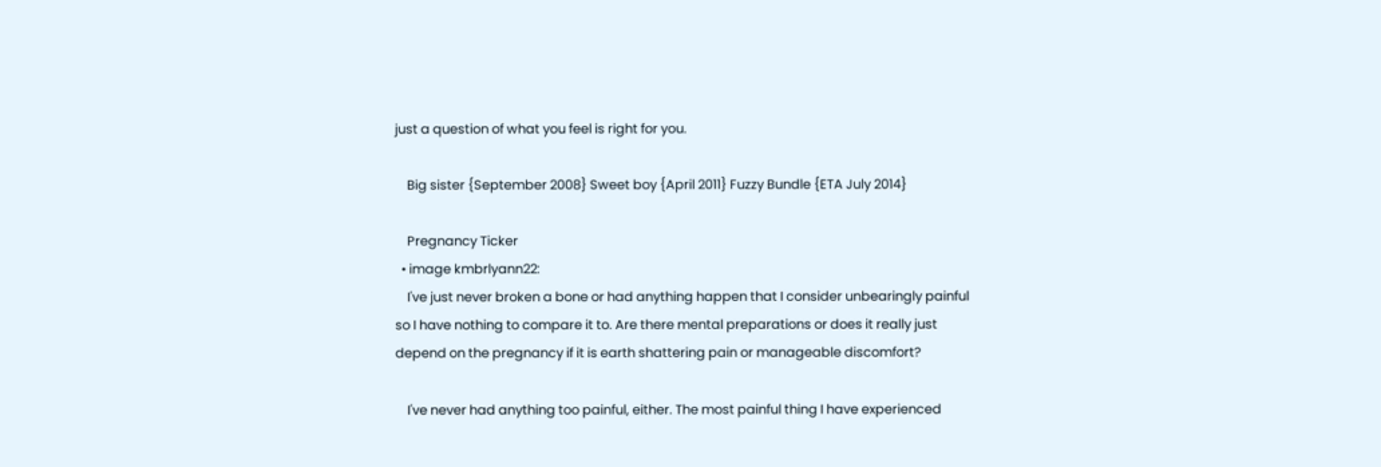just a question of what you feel is right for you.

    Big sister {September 2008} Sweet boy {April 2011} Fuzzy Bundle {ETA July 2014}

    Pregnancy Ticker
  • image kmbrlyann22:
    I've just never broken a bone or had anything happen that I consider unbearingly painful so I have nothing to compare it to. Are there mental preparations or does it really just depend on the pregnancy if it is earth shattering pain or manageable discomfort?

    I've never had anything too painful, either. The most painful thing I have experienced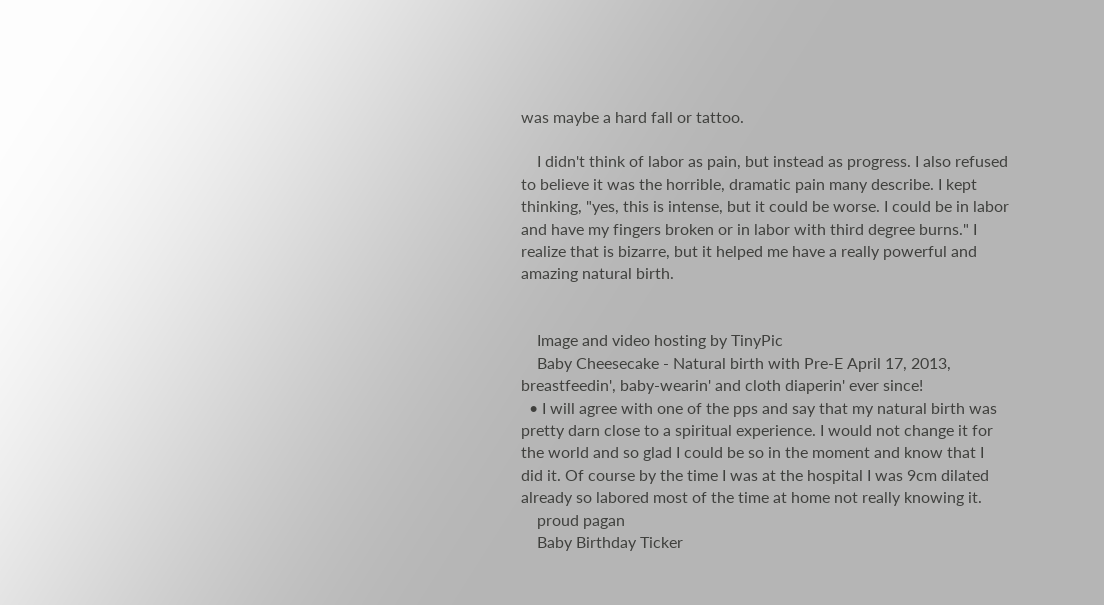was maybe a hard fall or tattoo.

    I didn't think of labor as pain, but instead as progress. I also refused to believe it was the horrible, dramatic pain many describe. I kept thinking, "yes, this is intense, but it could be worse. I could be in labor and have my fingers broken or in labor with third degree burns." I realize that is bizarre, but it helped me have a really powerful and amazing natural birth.


    Image and video hosting by TinyPic
    Baby Cheesecake - Natural birth with Pre-E April 17, 2013, breastfeedin', baby-wearin' and cloth diaperin' ever since!
  • I will agree with one of the pps and say that my natural birth was pretty darn close to a spiritual experience. I would not change it for the world and so glad I could be so in the moment and know that I did it. Of course by the time I was at the hospital I was 9cm dilated already so labored most of the time at home not really knowing it.
    proud pagan
    Baby Birthday Ticker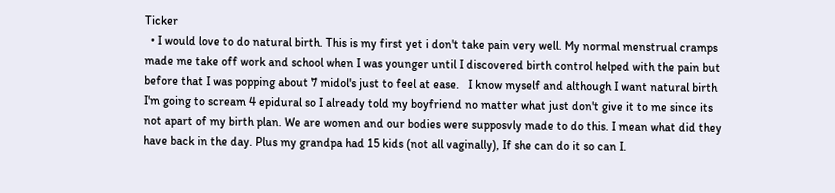Ticker
  • I would love to do natural birth. This is my first yet i don't take pain very well. My normal menstrual cramps made me take off work and school when I was younger until I discovered birth control helped with the pain but before that I was popping about 7 midol's just to feel at ease.   I know myself and although I want natural birth I'm going to scream 4 epidural so I already told my boyfriend no matter what just don't give it to me since its not apart of my birth plan. We are women and our bodies were supposvly made to do this. I mean what did they have back in the day. Plus my grandpa had 15 kids (not all vaginally), If she can do it so can I.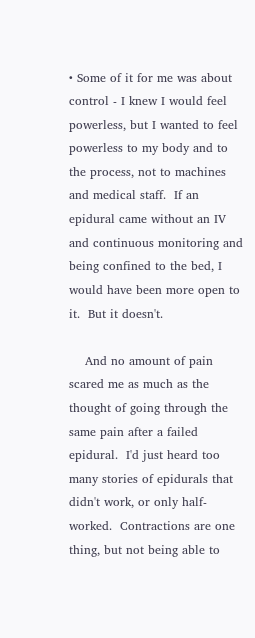• Some of it for me was about control - I knew I would feel powerless, but I wanted to feel powerless to my body and to the process, not to machines and medical staff.  If an epidural came without an IV and continuous monitoring and being confined to the bed, I would have been more open to it.  But it doesn't.

    And no amount of pain scared me as much as the thought of going through the same pain after a failed epidural.  I'd just heard too many stories of epidurals that didn't work, or only half-worked.  Contractions are one thing, but not being able to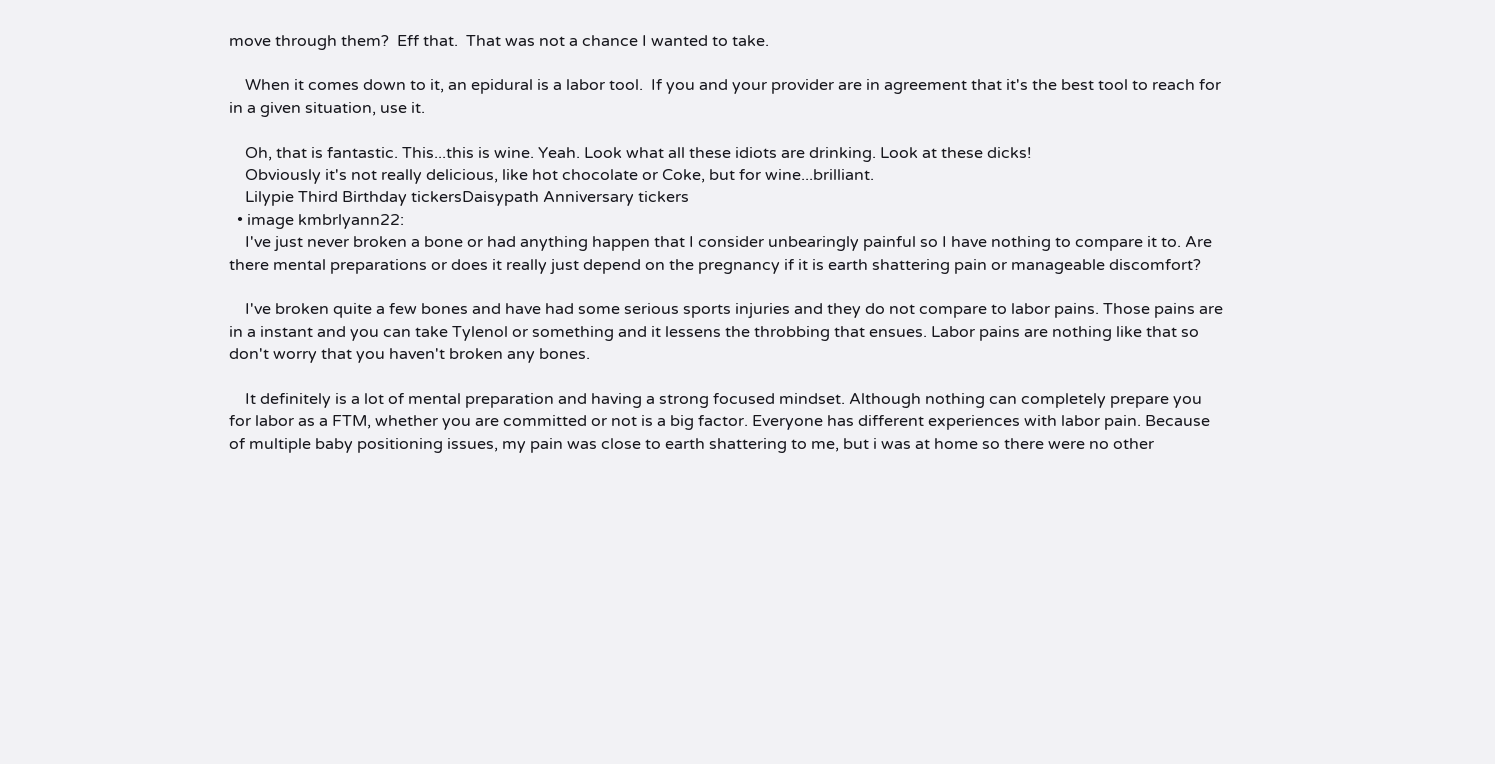move through them?  Eff that.  That was not a chance I wanted to take.

    When it comes down to it, an epidural is a labor tool.  If you and your provider are in agreement that it's the best tool to reach for in a given situation, use it.

    Oh, that is fantastic. This...this is wine. Yeah. Look what all these idiots are drinking. Look at these dicks!
    Obviously it's not really delicious, like hot chocolate or Coke, but for wine...brilliant.
    Lilypie Third Birthday tickersDaisypath Anniversary tickers
  • image kmbrlyann22:
    I've just never broken a bone or had anything happen that I consider unbearingly painful so I have nothing to compare it to. Are there mental preparations or does it really just depend on the pregnancy if it is earth shattering pain or manageable discomfort?

    I've broken quite a few bones and have had some serious sports injuries and they do not compare to labor pains. Those pains are in a instant and you can take Tylenol or something and it lessens the throbbing that ensues. Labor pains are nothing like that so don't worry that you haven't broken any bones.

    It definitely is a lot of mental preparation and having a strong focused mindset. Although nothing can completely prepare you for labor as a FTM, whether you are committed or not is a big factor. Everyone has different experiences with labor pain. Because of multiple baby positioning issues, my pain was close to earth shattering to me, but i was at home so there were no other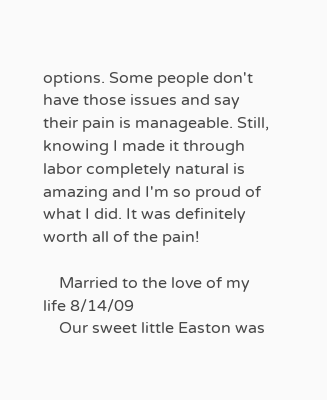options. Some people don't have those issues and say their pain is manageable. Still, knowing I made it through labor completely natural is amazing and I'm so proud of what I did. It was definitely worth all of the pain!

    Married to the love of my life 8/14/09
    Our sweet little Easton was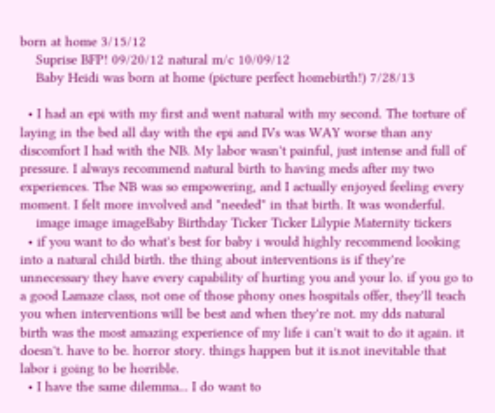born at home 3/15/12
    Suprise BFP! 09/20/12 natural m/c 10/09/12
    Baby Heidi was born at home (picture perfect homebirth!) 7/28/13

  • I had an epi with my first and went natural with my second. The torture of laying in the bed all day with the epi and IVs was WAY worse than any discomfort I had with the NB. My labor wasn't painful, just intense and full of pressure. I always recommend natural birth to having meds after my two experiences. The NB was so empowering, and I actually enjoyed feeling every moment. I felt more involved and "needed" in that birth. It was wonderful.
    image image imageBaby Birthday Ticker Ticker Lilypie Maternity tickers
  • if you want to do what's best for baby i would highly recommend looking into a natural child birth. the thing about interventions is if they're unnecessary they have every capability of hurting you and your lo. if you go to a good Lamaze class, not one of those phony ones hospitals offer, they'll teach you when interventions will be best and when they're not. my dds natural birth was the most amazing experience of my life i can't wait to do it again. it doesn't. have to be. horror story. things happen but it is.not inevitable that labor i going to be horrible.
  • I have the same dilemma... I do want to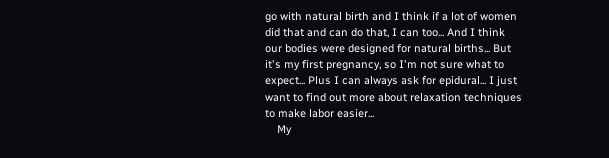go with natural birth and I think if a lot of women did that and can do that, I can too... And I think our bodies were designed for natural births... But it's my first pregnancy, so I'm not sure what to expect... Plus I can always ask for epidural... I just want to find out more about relaxation techniques to make labor easier...
    My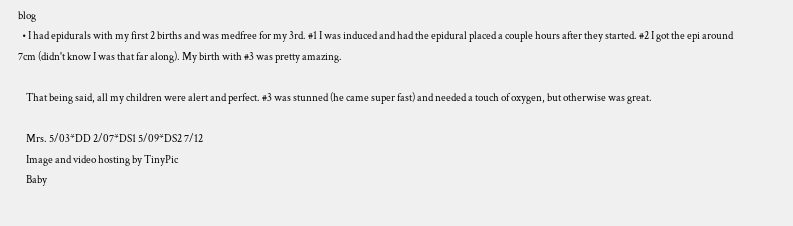blog
  • I had epidurals with my first 2 births and was medfree for my 3rd. #1 I was induced and had the epidural placed a couple hours after they started. #2 I got the epi around 7cm (didn't know I was that far along). My birth with #3 was pretty amazing.

    That being said, all my children were alert and perfect. #3 was stunned (he came super fast) and needed a touch of oxygen, but otherwise was great.

    Mrs. 5/03*DD 2/07*DS1 5/09*DS2 7/12
    Image and video hosting by TinyPic
    Baby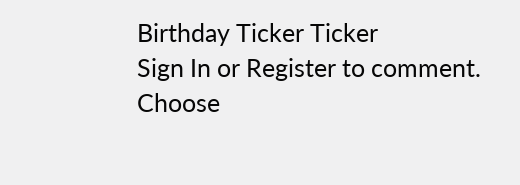Birthday Ticker Ticker
Sign In or Register to comment.
Choose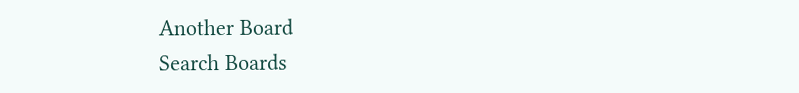Another Board
Search Boards